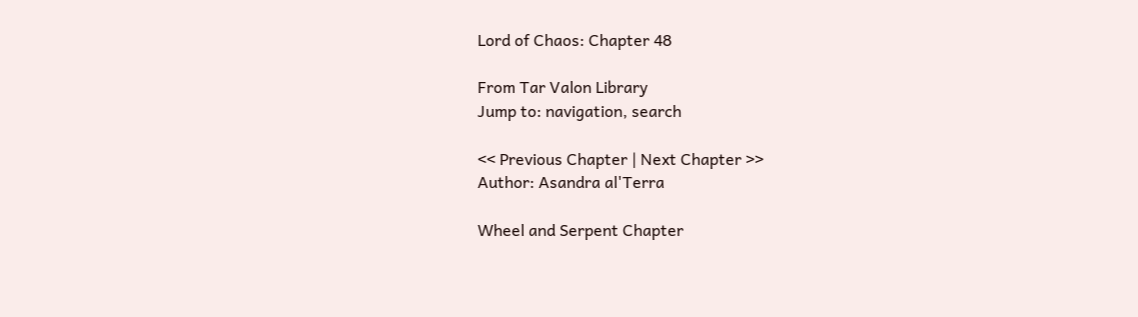Lord of Chaos: Chapter 48

From Tar Valon Library
Jump to: navigation, search

<< Previous Chapter | Next Chapter >>
Author: Asandra al'Terra

Wheel and Serpent Chapter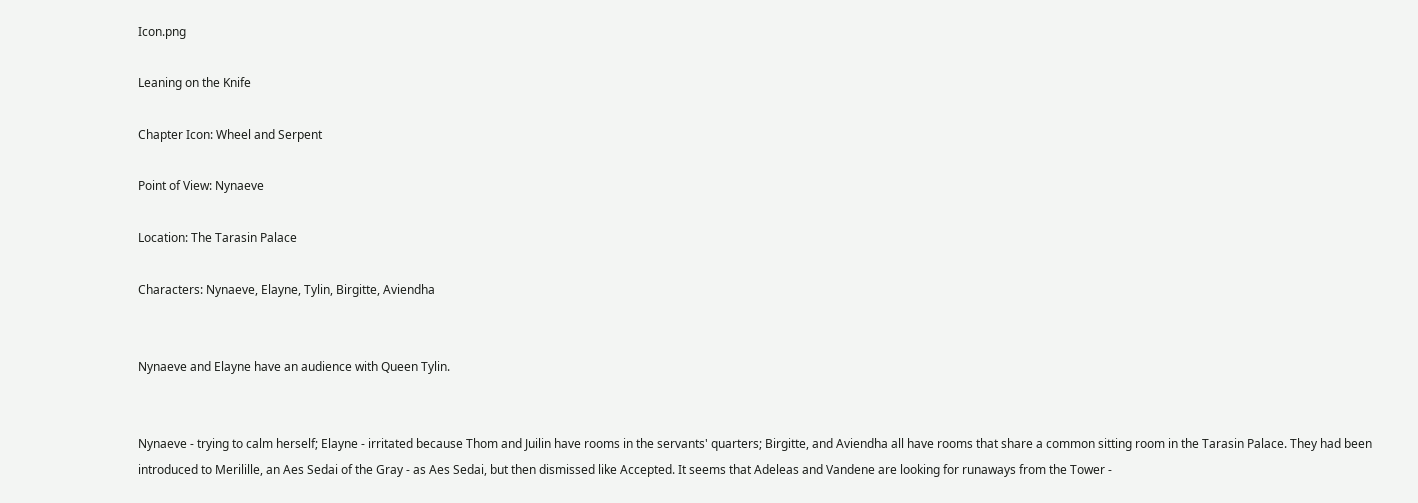Icon.png

Leaning on the Knife

Chapter Icon: Wheel and Serpent

Point of View: Nynaeve

Location: The Tarasin Palace

Characters: Nynaeve, Elayne, Tylin, Birgitte, Aviendha


Nynaeve and Elayne have an audience with Queen Tylin.


Nynaeve - trying to calm herself; Elayne - irritated because Thom and Juilin have rooms in the servants' quarters; Birgitte, and Aviendha all have rooms that share a common sitting room in the Tarasin Palace. They had been introduced to Merilille, an Aes Sedai of the Gray - as Aes Sedai, but then dismissed like Accepted. It seems that Adeleas and Vandene are looking for runaways from the Tower -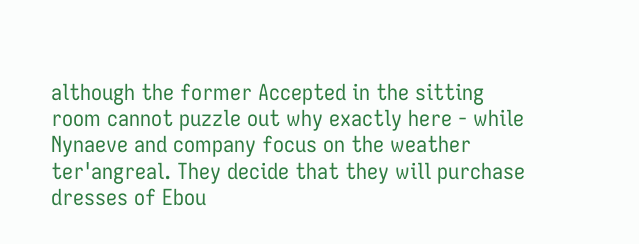although the former Accepted in the sitting room cannot puzzle out why exactly here - while Nynaeve and company focus on the weather ter'angreal. They decide that they will purchase dresses of Ebou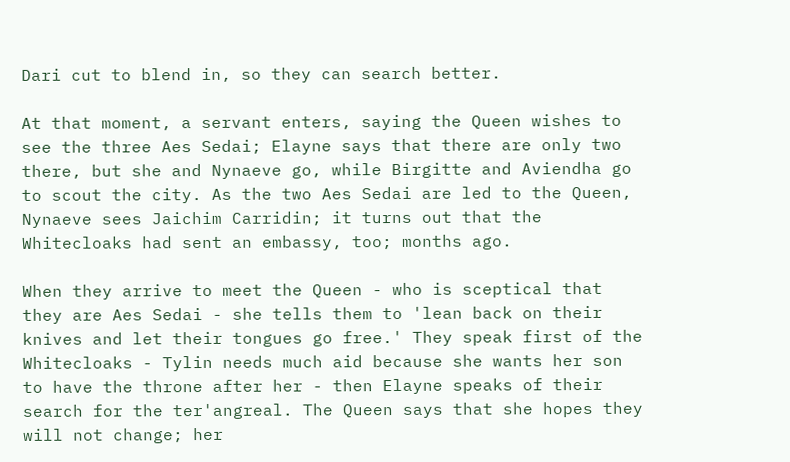Dari cut to blend in, so they can search better.

At that moment, a servant enters, saying the Queen wishes to see the three Aes Sedai; Elayne says that there are only two there, but she and Nynaeve go, while Birgitte and Aviendha go to scout the city. As the two Aes Sedai are led to the Queen, Nynaeve sees Jaichim Carridin; it turns out that the Whitecloaks had sent an embassy, too; months ago.

When they arrive to meet the Queen - who is sceptical that they are Aes Sedai - she tells them to 'lean back on their knives and let their tongues go free.' They speak first of the Whitecloaks - Tylin needs much aid because she wants her son to have the throne after her - then Elayne speaks of their search for the ter'angreal. The Queen says that she hopes they will not change; her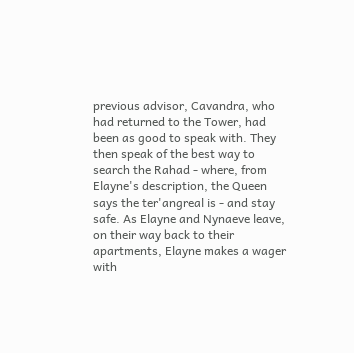previous advisor, Cavandra, who had returned to the Tower, had been as good to speak with. They then speak of the best way to search the Rahad - where, from Elayne's description, the Queen says the ter'angreal is - and stay safe. As Elayne and Nynaeve leave, on their way back to their apartments, Elayne makes a wager with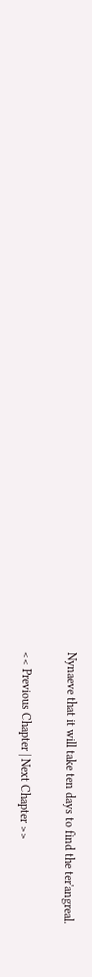Nynaeve that it will take ten days to find the ter'angreal.


<< Previous Chapter | Next Chapter >>